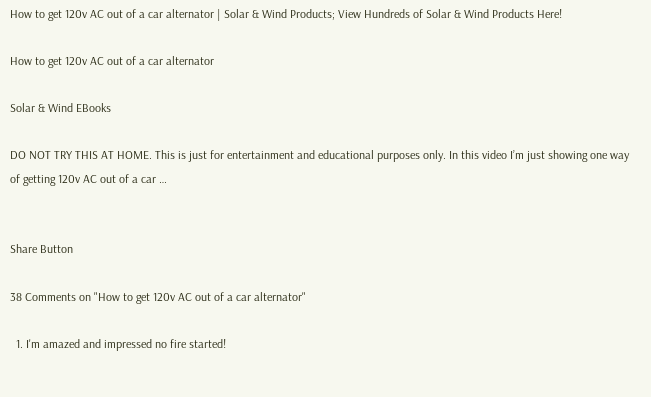How to get 120v AC out of a car alternator | Solar & Wind Products; View Hundreds of Solar & Wind Products Here!

How to get 120v AC out of a car alternator

Solar & Wind EBooks

DO NOT TRY THIS AT HOME. This is just for entertainment and educational purposes only. In this video I’m just showing one way of getting 120v AC out of a car …


Share Button

38 Comments on "How to get 120v AC out of a car alternator"

  1. I'm amazed and impressed no fire started!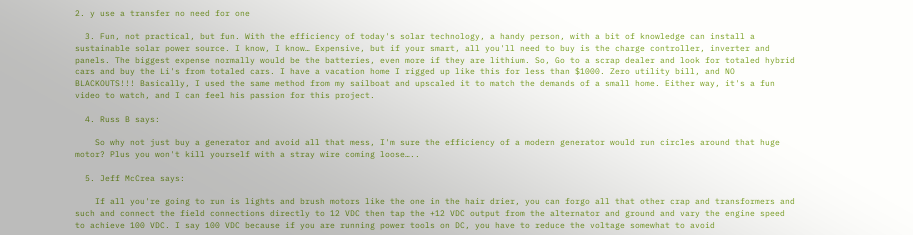2. y use a transfer no need for one

  3. Fun, not practical, but fun. With the efficiency of today's solar technology, a handy person, with a bit of knowledge can install a sustainable solar power source. I know, I know… Expensive, but if your smart, all you'll need to buy is the charge controller, inverter and panels. The biggest expense normally would be the batteries, even more if they are lithium. So, Go to a scrap dealer and look for totaled hybrid cars and buy the Li's from totaled cars. I have a vacation home I rigged up like this for less than $1000. Zero utility bill, and NO BLACKOUTS!!! Basically, I used the same method from my sailboat and upscaled it to match the demands of a small home. Either way, it's a fun video to watch, and I can feel his passion for this project.

  4. Russ B says:

    So why not just buy a generator and avoid all that mess, I'm sure the efficiency of a modern generator would run circles around that huge motor? Plus you won't kill yourself with a stray wire coming loose…..

  5. Jeff McCrea says:

    If all you're going to run is lights and brush motors like the one in the hair drier, you can forgo all that other crap and transformers and such and connect the field connections directly to 12 VDC then tap the +12 VDC output from the alternator and ground and vary the engine speed to achieve 100 VDC. I say 100 VDC because if you are running power tools on DC, you have to reduce the voltage somewhat to avoid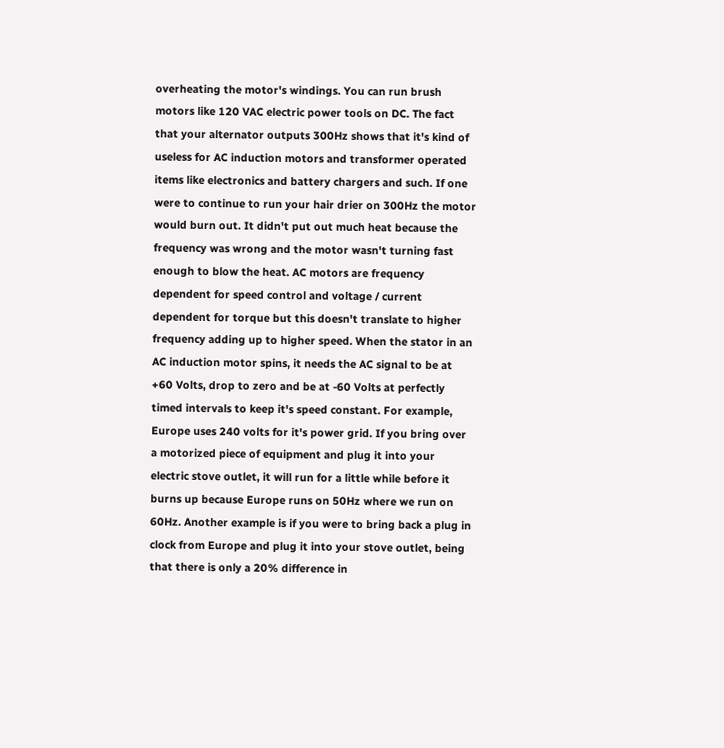overheating the motor's windings. You can run brush motors like 120 VAC electric power tools on DC. The fact that your alternator outputs 300Hz shows that it's kind of useless for AC induction motors and transformer operated items like electronics and battery chargers and such. If one were to continue to run your hair drier on 300Hz the motor would burn out. It didn't put out much heat because the frequency was wrong and the motor wasn't turning fast enough to blow the heat. AC motors are frequency dependent for speed control and voltage / current dependent for torque but this doesn't translate to higher frequency adding up to higher speed. When the stator in an AC induction motor spins, it needs the AC signal to be at +60 Volts, drop to zero and be at -60 Volts at perfectly timed intervals to keep it's speed constant. For example, Europe uses 240 volts for it's power grid. If you bring over a motorized piece of equipment and plug it into your electric stove outlet, it will run for a little while before it burns up because Europe runs on 50Hz where we run on 60Hz. Another example is if you were to bring back a plug in clock from Europe and plug it into your stove outlet, being that there is only a 20% difference in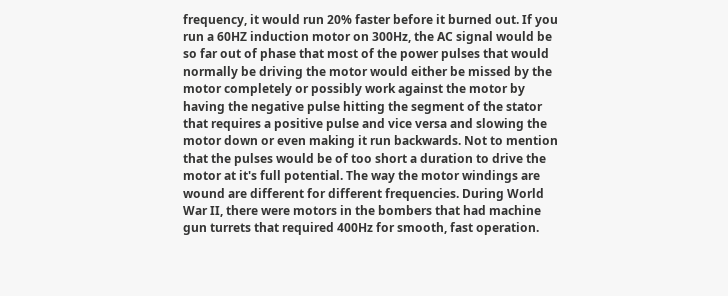frequency, it would run 20% faster before it burned out. If you run a 60HZ induction motor on 300Hz, the AC signal would be so far out of phase that most of the power pulses that would normally be driving the motor would either be missed by the motor completely or possibly work against the motor by having the negative pulse hitting the segment of the stator that requires a positive pulse and vice versa and slowing the motor down or even making it run backwards. Not to mention that the pulses would be of too short a duration to drive the motor at it's full potential. The way the motor windings are wound are different for different frequencies. During World War II, there were motors in the bombers that had machine gun turrets that required 400Hz for smooth, fast operation.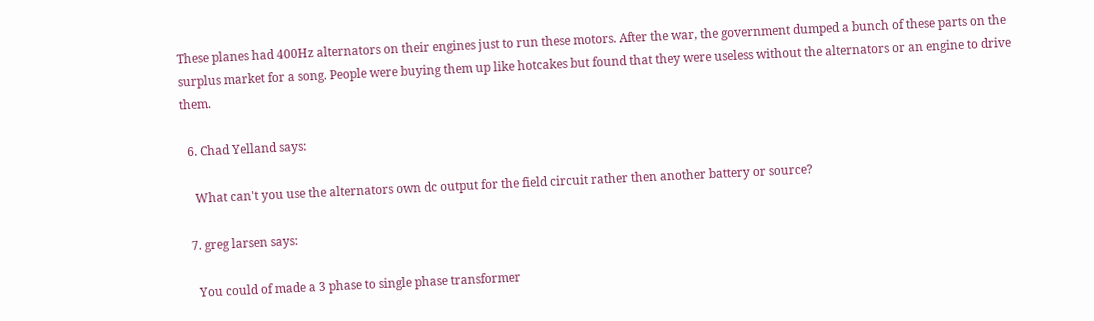These planes had 400Hz alternators on their engines just to run these motors. After the war, the government dumped a bunch of these parts on the surplus market for a song. People were buying them up like hotcakes but found that they were useless without the alternators or an engine to drive them.

  6. Chad Yelland says:

    What can't you use the alternators own dc output for the field circuit rather then another battery or source?

  7. greg larsen says:

    You could of made a 3 phase to single phase transformer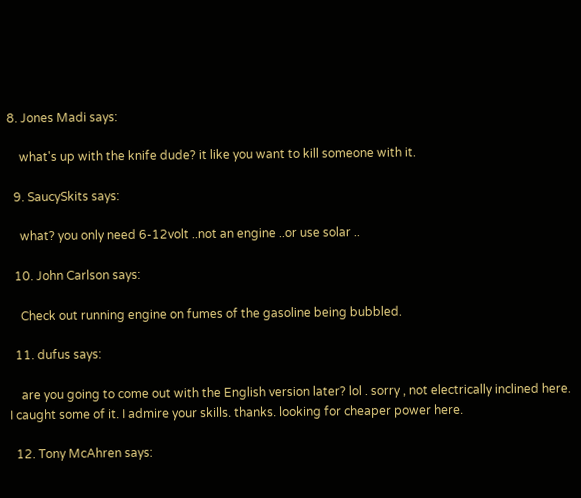8. Jones Madi says:

    what's up with the knife dude? it like you want to kill someone with it.

  9. SaucySkits says:

    what? you only need 6-12volt ..not an engine ..or use solar ..

  10. John Carlson says:

    Check out running engine on fumes of the gasoline being bubbled.

  11. dufus says:

    are you going to come out with the English version later? lol . sorry , not electrically inclined here. I caught some of it. I admire your skills. thanks. looking for cheaper power here.

  12. Tony McAhren says: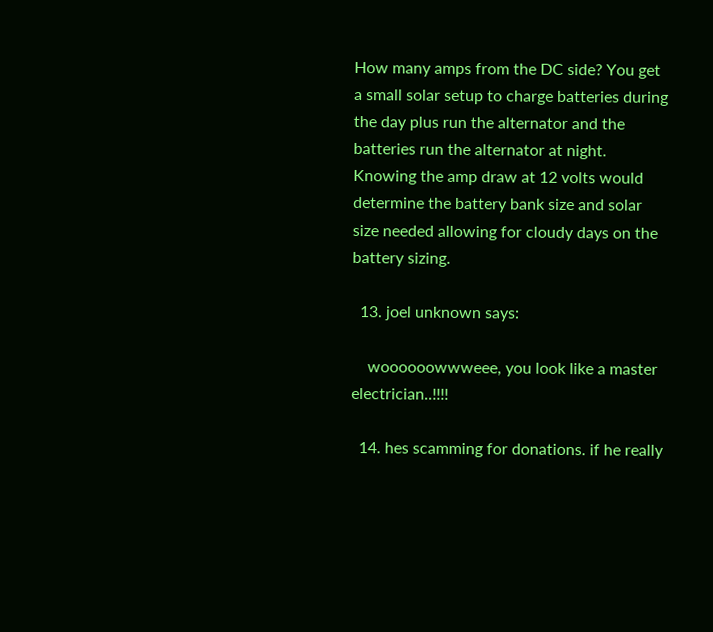How many amps from the DC side? You get a small solar setup to charge batteries during the day plus run the alternator and the batteries run the alternator at night. Knowing the amp draw at 12 volts would determine the battery bank size and solar size needed allowing for cloudy days on the battery sizing.

  13. joel unknown says:

    woooooowwweee, you look like a master electrician..!!!!

  14. hes scamming for donations. if he really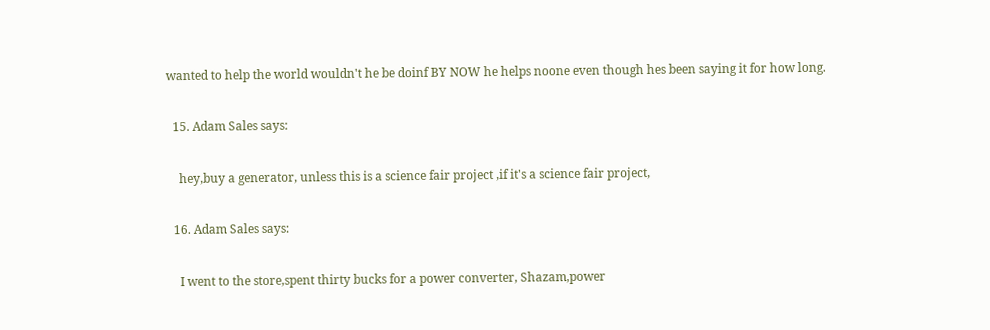wanted to help the world wouldn't he be doinf BY NOW he helps noone even though hes been saying it for how long.

  15. Adam Sales says:

    hey,buy a generator, unless this is a science fair project ,if it's a science fair project,

  16. Adam Sales says:

    I went to the store,spent thirty bucks for a power converter, Shazam,power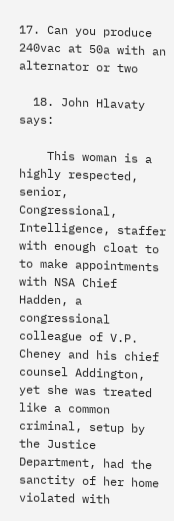17. Can you produce 240vac at 50a with an alternator or two

  18. John Hlavaty says:

    This woman is a highly respected, senior, Congressional, Intelligence, staffer with enough cloat to to make appointments with NSA Chief Hadden, a congressional colleague of V.P. Cheney and his chief counsel Addington, yet she was treated like a common criminal, setup by the Justice Department, had the sanctity of her home violated with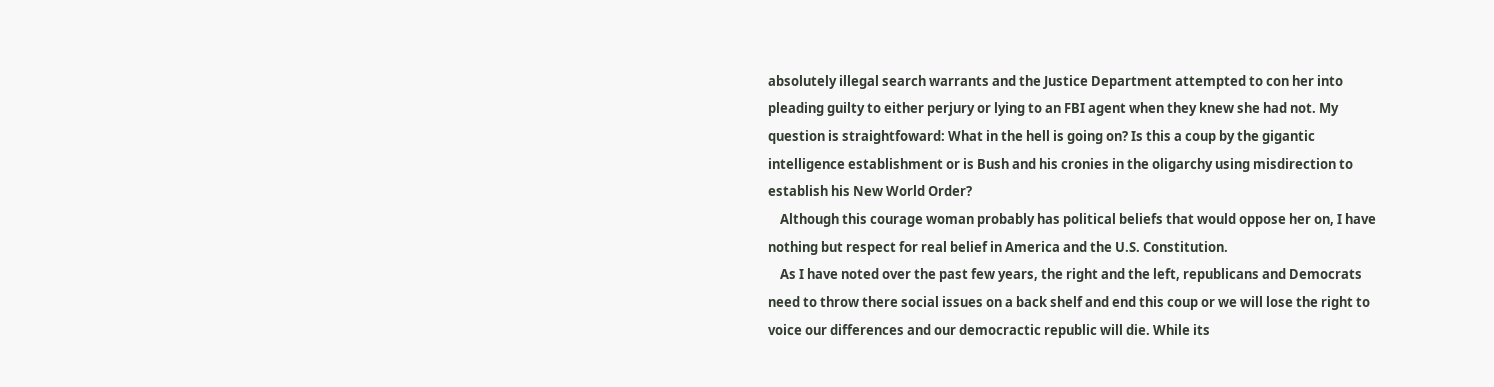absolutely illegal search warrants and the Justice Department attempted to con her into pleading guilty to either perjury or lying to an FBI agent when they knew she had not. My question is straightfoward: What in the hell is going on? Is this a coup by the gigantic intelligence establishment or is Bush and his cronies in the oligarchy using misdirection to establish his New World Order?
    Although this courage woman probably has political beliefs that would oppose her on, I have nothing but respect for real belief in America and the U.S. Constitution.
    As I have noted over the past few years, the right and the left, republicans and Democrats need to throw there social issues on a back shelf and end this coup or we will lose the right to voice our differences and our democractic republic will die. While its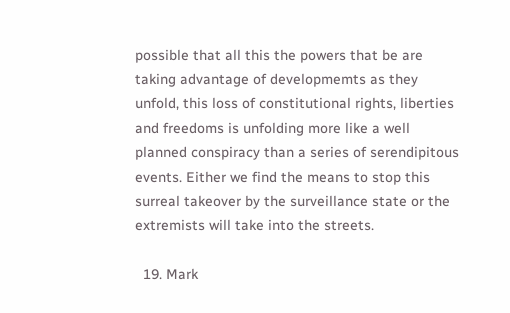possible that all this the powers that be are taking advantage of developmemts as they unfold, this loss of constitutional rights, liberties and freedoms is unfolding more like a well planned conspiracy than a series of serendipitous events. Either we find the means to stop this surreal takeover by the surveillance state or the extremists will take into the streets.

  19. Mark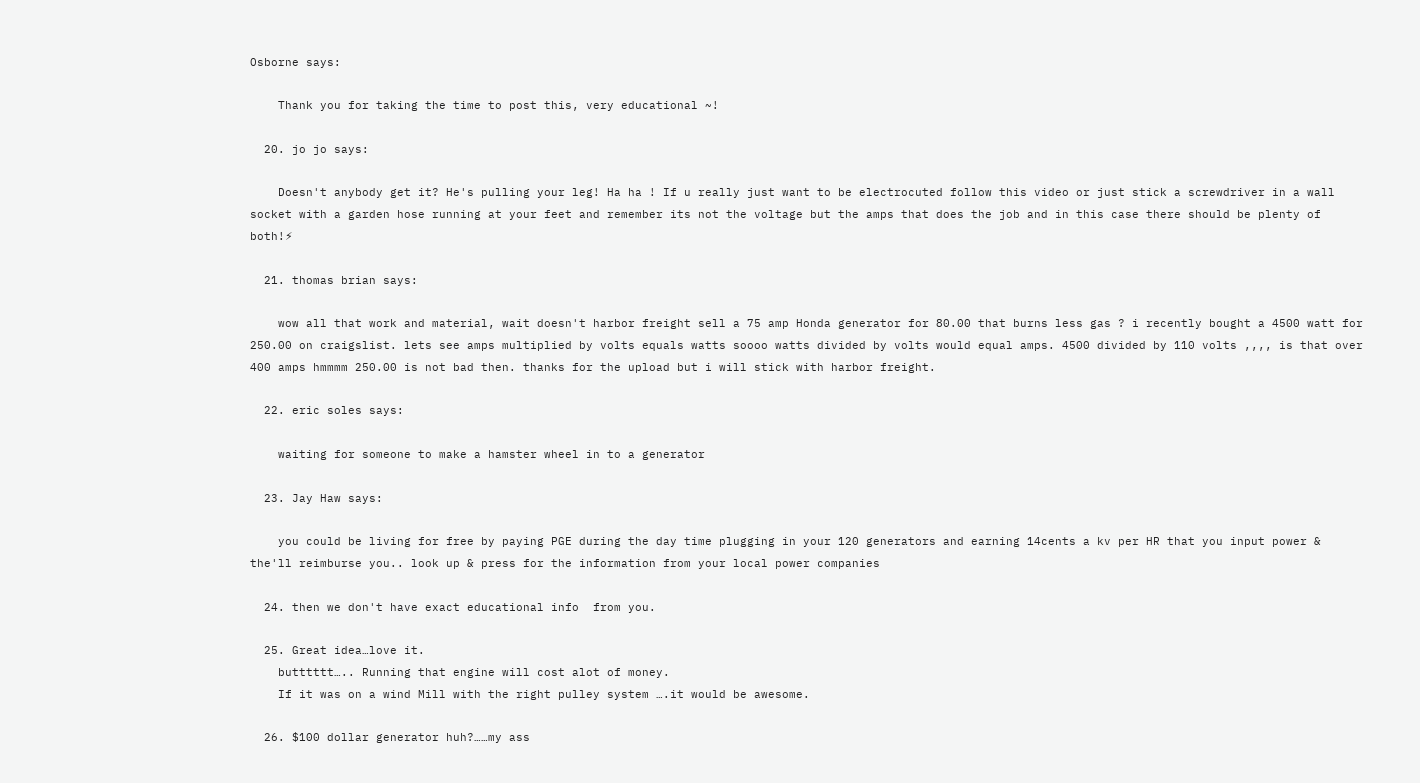Osborne says:

    Thank you for taking the time to post this, very educational ~!

  20. jo jo says:

    Doesn't anybody get it? He's pulling your leg! Ha ha ! If u really just want to be electrocuted follow this video or just stick a screwdriver in a wall socket with a garden hose running at your feet and remember its not the voltage but the amps that does the job and in this case there should be plenty of both!⚡

  21. thomas brian says:

    wow all that work and material, wait doesn't harbor freight sell a 75 amp Honda generator for 80.00 that burns less gas ? i recently bought a 4500 watt for 250.00 on craigslist. lets see amps multiplied by volts equals watts soooo watts divided by volts would equal amps. 4500 divided by 110 volts ,,,, is that over 400 amps hmmmm 250.00 is not bad then. thanks for the upload but i will stick with harbor freight.

  22. eric soles says:

    waiting for someone to make a hamster wheel in to a generator

  23. Jay Haw says:

    you could be living for free by paying PGE during the day time plugging in your 120 generators and earning 14cents a kv per HR that you input power & the'll reimburse you.. look up & press for the information from your local power companies

  24. then we don't have exact educational info  from you.

  25. Great idea…love it.
    butttttt….. Running that engine will cost alot of money.
    If it was on a wind Mill with the right pulley system ….it would be awesome.

  26. $100 dollar generator huh?……my ass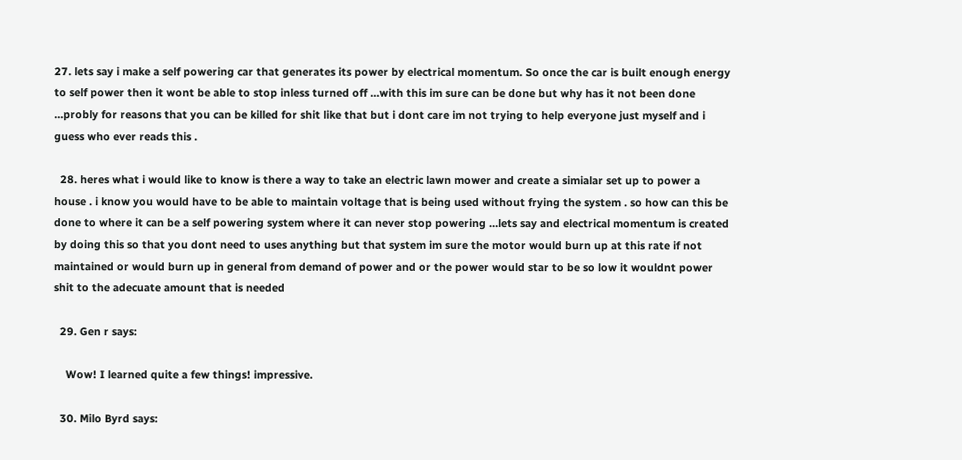27. lets say i make a self powering car that generates its power by electrical momentum. So once the car is built enough energy to self power then it wont be able to stop inless turned off …with this im sure can be done but why has it not been done …probly for reasons that you can be killed for shit like that but i dont care im not trying to help everyone just myself and i guess who ever reads this .

  28. heres what i would like to know is there a way to take an electric lawn mower and create a simialar set up to power a house . i know you would have to be able to maintain voltage that is being used without frying the system . so how can this be done to where it can be a self powering system where it can never stop powering …lets say and electrical momentum is created by doing this so that you dont need to uses anything but that system im sure the motor would burn up at this rate if not maintained or would burn up in general from demand of power and or the power would star to be so low it wouldnt power shit to the adecuate amount that is needed

  29. Gen r says:

    Wow! I learned quite a few things! impressive.

  30. Milo Byrd says: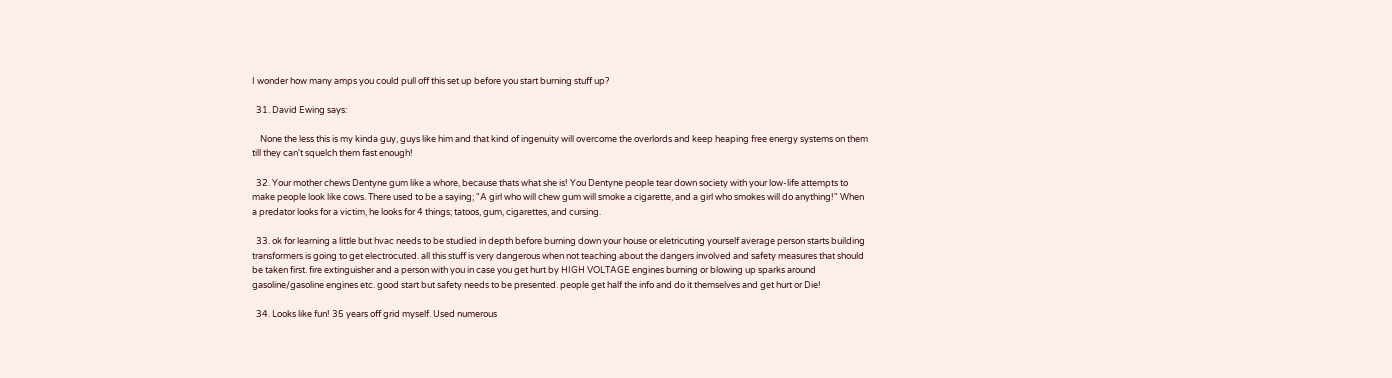I wonder how many amps you could pull off this set up before you start burning stuff up?

  31. David Ewing says:

    None the less this is my kinda guy, guys like him and that kind of ingenuity will overcome the overlords and keep heaping free energy systems on them till they can't squelch them fast enough!

  32. Your mother chews Dentyne gum like a whore, because thats what she is! You Dentyne people tear down society with your low-life attempts to make people look like cows. There used to be a saying; "A girl who will chew gum will smoke a cigarette, and a girl who smokes will do anything!" When a predator looks for a victim, he looks for 4 things; tatoos, gum, cigarettes, and cursing.

  33. ok for learning a little but hvac needs to be studied in depth before burning down your house or eletricuting yourself average person starts building transformers is going to get electrocuted. all this stuff is very dangerous when not teaching about the dangers involved and safety measures that should be taken first. fire extinguisher and a person with you in case you get hurt by HIGH VOLTAGE engines burning or blowing up sparks around gasoline/gasoline engines etc. good start but safety needs to be presented. people get half the info and do it themselves and get hurt or Die!

  34. Looks like fun! 35 years off grid myself. Used numerous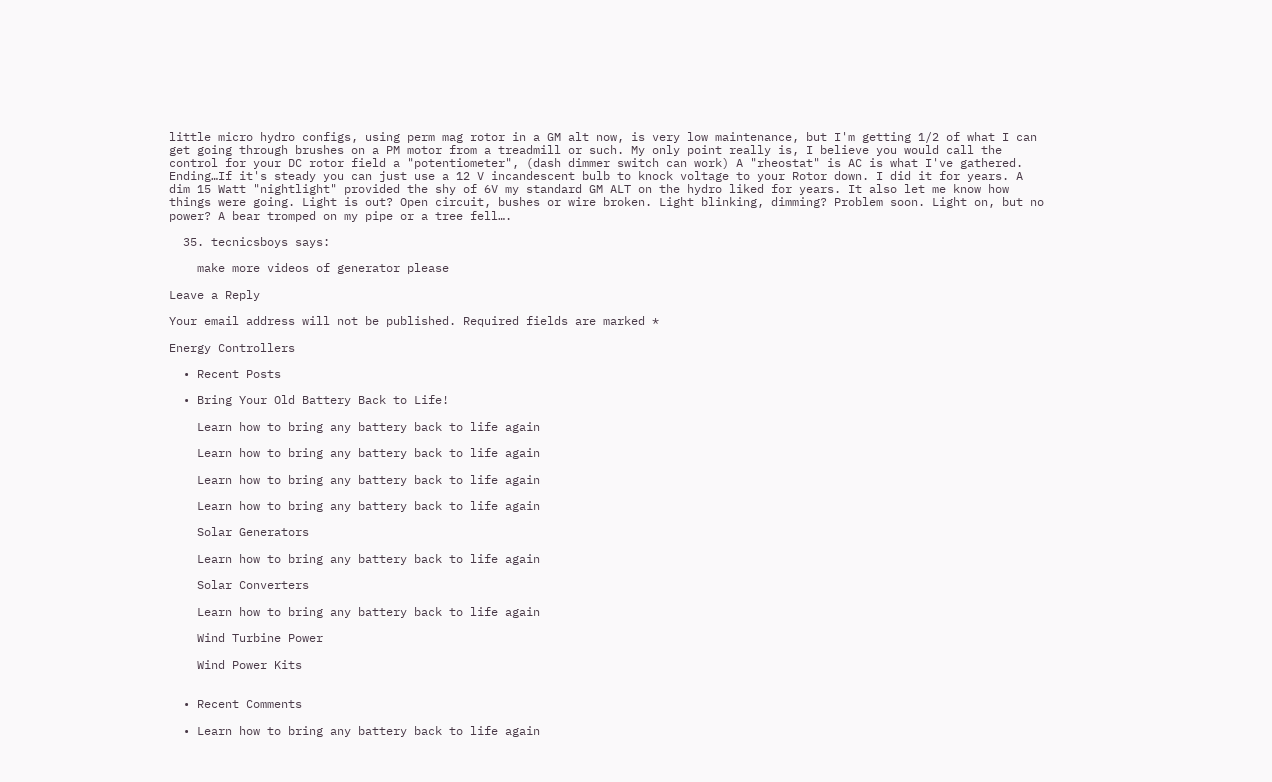little micro hydro configs, using perm mag rotor in a GM alt now, is very low maintenance, but I'm getting 1/2 of what I can get going through brushes on a PM motor from a treadmill or such. My only point really is, I believe you would call the control for your DC rotor field a "potentiometer", (dash dimmer switch can work) A "rheostat" is AC is what I've gathered. Ending…If it's steady you can just use a 12 V incandescent bulb to knock voltage to your Rotor down. I did it for years. A dim 15 Watt "nightlight" provided the shy of 6V my standard GM ALT on the hydro liked for years. It also let me know how things were going. Light is out? Open circuit, bushes or wire broken. Light blinking, dimming? Problem soon. Light on, but no power? A bear tromped on my pipe or a tree fell….

  35. tecnicsboys says:

    make more videos of generator please

Leave a Reply

Your email address will not be published. Required fields are marked *

Energy Controllers

  • Recent Posts

  • Bring Your Old Battery Back to Life!

    Learn how to bring any battery back to life again

    Learn how to bring any battery back to life again

    Learn how to bring any battery back to life again

    Learn how to bring any battery back to life again

    Solar Generators

    Learn how to bring any battery back to life again

    Solar Converters

    Learn how to bring any battery back to life again

    Wind Turbine Power

    Wind Power Kits


  • Recent Comments

  • Learn how to bring any battery back to life again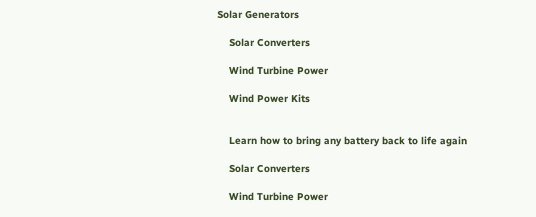Solar Generators

    Solar Converters

    Wind Turbine Power

    Wind Power Kits


    Learn how to bring any battery back to life again

    Solar Converters

    Wind Turbine Power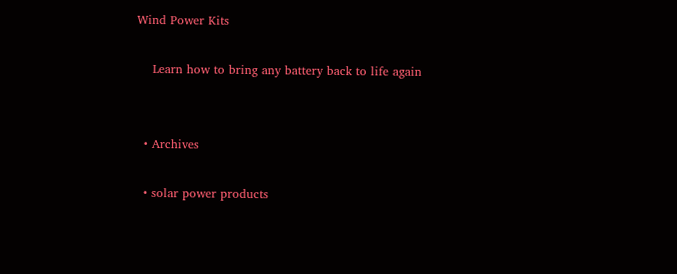Wind Power Kits

    Learn how to bring any battery back to life again


  • Archives

  • solar power products